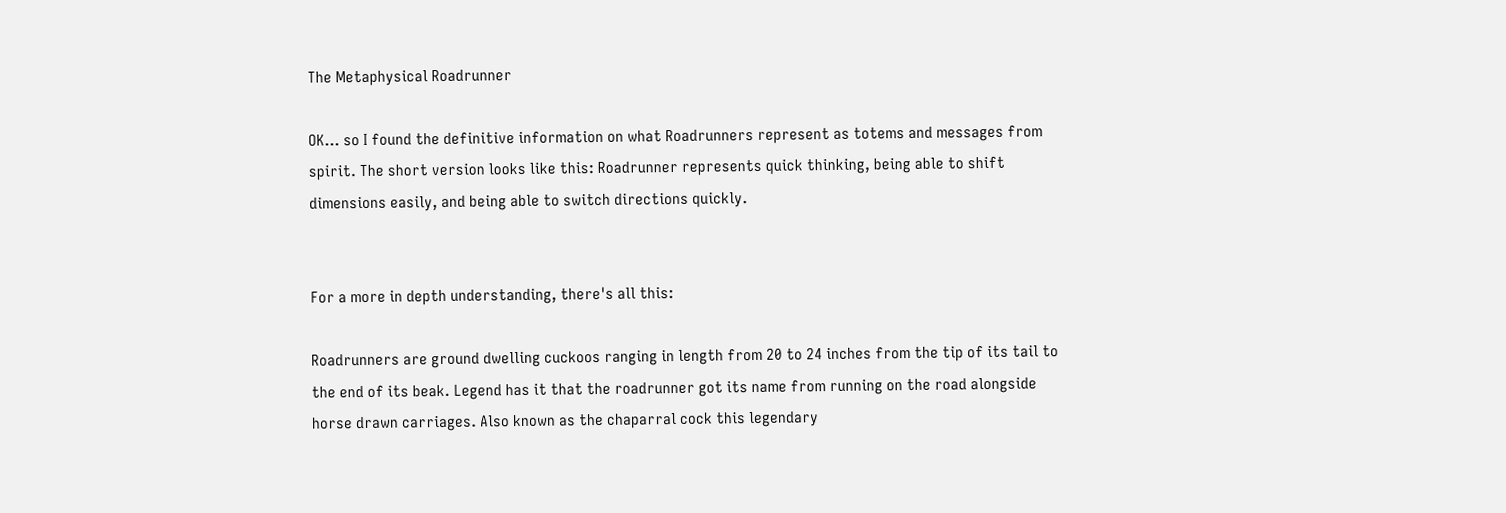The Metaphysical Roadrunner

OK... so I found the definitive information on what Roadrunners represent as totems and messages from spirit. The short version looks like this: Roadrunner represents quick thinking, being able to shift dimensions easily, and being able to switch directions quickly.


For a more in depth understanding, there's all this:

Roadrunners are ground dwelling cuckoos ranging in length from 20 to 24 inches from the tip of its tail to the end of its beak. Legend has it that the roadrunner got its name from running on the road alongside horse drawn carriages. Also known as the chaparral cock this legendary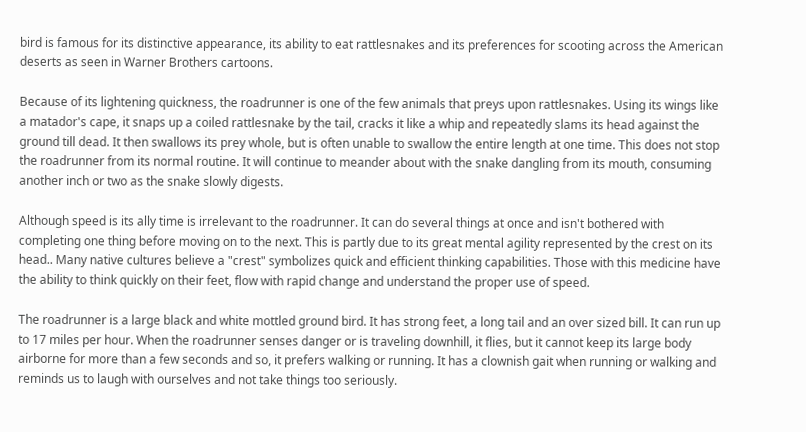bird is famous for its distinctive appearance, its ability to eat rattlesnakes and its preferences for scooting across the American deserts as seen in Warner Brothers cartoons.

Because of its lightening quickness, the roadrunner is one of the few animals that preys upon rattlesnakes. Using its wings like a matador's cape, it snaps up a coiled rattlesnake by the tail, cracks it like a whip and repeatedly slams its head against the ground till dead. It then swallows its prey whole, but is often unable to swallow the entire length at one time. This does not stop the roadrunner from its normal routine. It will continue to meander about with the snake dangling from its mouth, consuming another inch or two as the snake slowly digests.

Although speed is its ally time is irrelevant to the roadrunner. It can do several things at once and isn't bothered with completing one thing before moving on to the next. This is partly due to its great mental agility represented by the crest on its head.. Many native cultures believe a "crest" symbolizes quick and efficient thinking capabilities. Those with this medicine have the ability to think quickly on their feet, flow with rapid change and understand the proper use of speed.

The roadrunner is a large black and white mottled ground bird. It has strong feet, a long tail and an over sized bill. It can run up to 17 miles per hour. When the roadrunner senses danger or is traveling downhill, it flies, but it cannot keep its large body airborne for more than a few seconds and so, it prefers walking or running. It has a clownish gait when running or walking and reminds us to laugh with ourselves and not take things too seriously.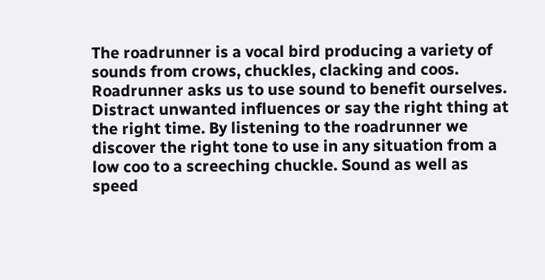The roadrunner is a vocal bird producing a variety of sounds from crows, chuckles, clacking and coos. Roadrunner asks us to use sound to benefit ourselves. Distract unwanted influences or say the right thing at the right time. By listening to the roadrunner we discover the right tone to use in any situation from a low coo to a screeching chuckle. Sound as well as speed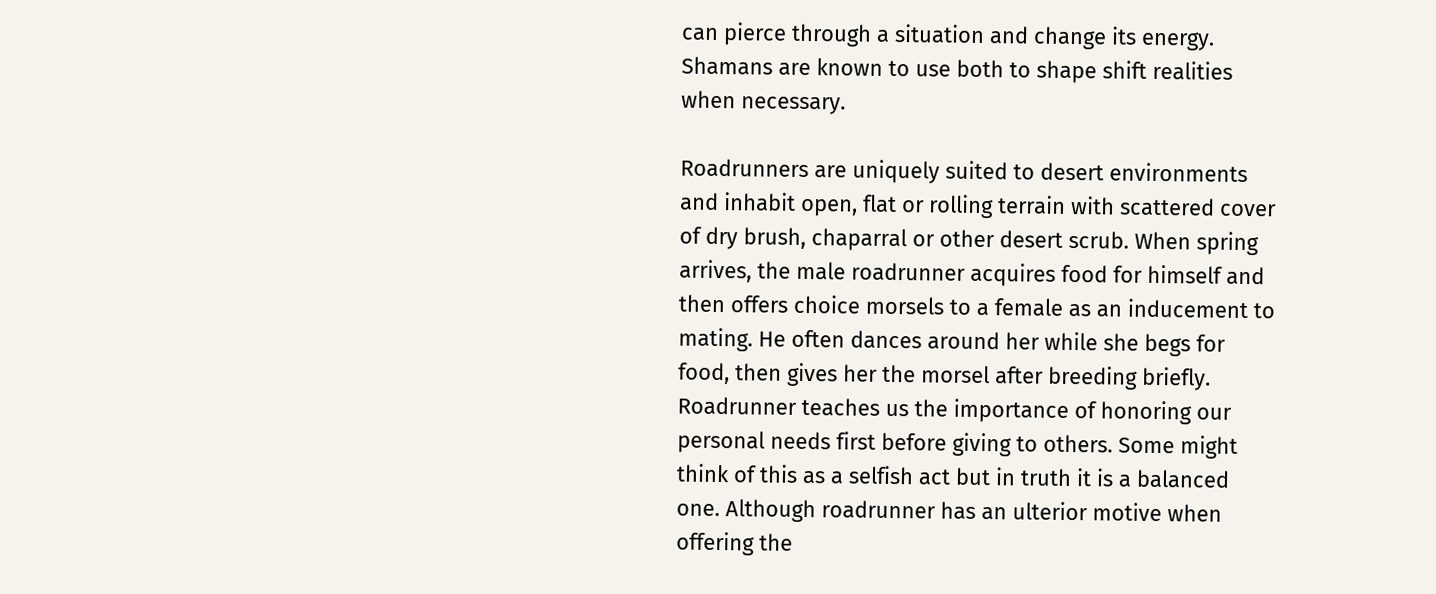can pierce through a situation and change its energy. Shamans are known to use both to shape shift realities when necessary.

Roadrunners are uniquely suited to desert environments and inhabit open, flat or rolling terrain with scattered cover of dry brush, chaparral or other desert scrub. When spring arrives, the male roadrunner acquires food for himself and then offers choice morsels to a female as an inducement to mating. He often dances around her while she begs for food, then gives her the morsel after breeding briefly. Roadrunner teaches us the importance of honoring our personal needs first before giving to others. Some might think of this as a selfish act but in truth it is a balanced one. Although roadrunner has an ulterior motive when offering the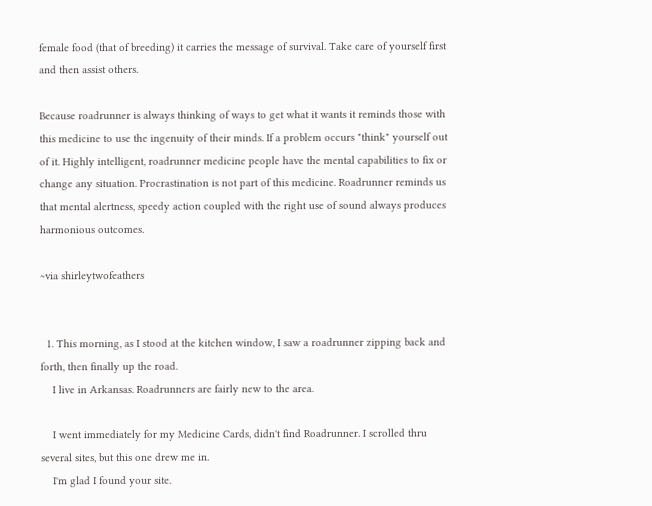female food (that of breeding) it carries the message of survival. Take care of yourself first and then assist others.

Because roadrunner is always thinking of ways to get what it wants it reminds those with this medicine to use the ingenuity of their minds. If a problem occurs "think" yourself out of it. Highly intelligent, roadrunner medicine people have the mental capabilities to fix or change any situation. Procrastination is not part of this medicine. Roadrunner reminds us that mental alertness, speedy action coupled with the right use of sound always produces harmonious outcomes.

~via shirleytwofeathers


  1. This morning, as I stood at the kitchen window, I saw a roadrunner zipping back and forth, then finally up the road.
    I live in Arkansas. Roadrunners are fairly new to the area.

    I went immediately for my Medicine Cards, didn't find Roadrunner. I scrolled thru several sites, but this one drew me in.
    I'm glad I found your site.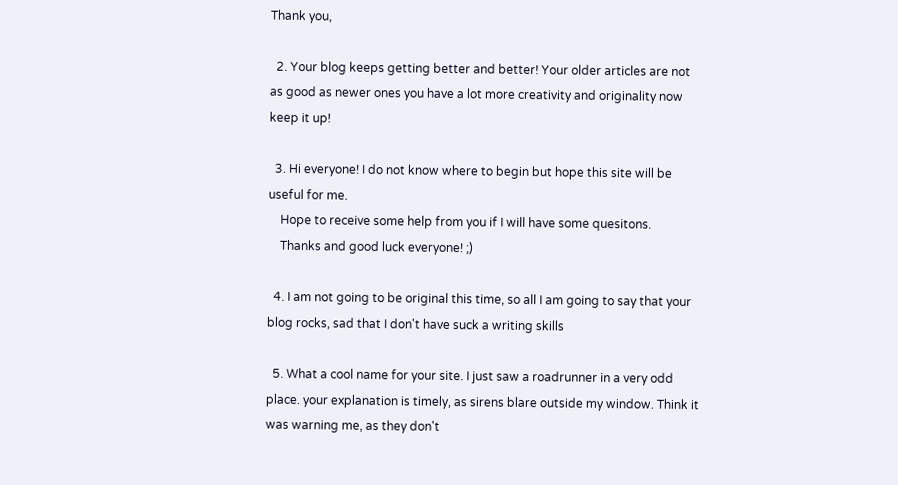Thank you,

  2. Your blog keeps getting better and better! Your older articles are not as good as newer ones you have a lot more creativity and originality now keep it up!

  3. Hi everyone! I do not know where to begin but hope this site will be useful for me.
    Hope to receive some help from you if I will have some quesitons.
    Thanks and good luck everyone! ;)

  4. I am not going to be original this time, so all I am going to say that your blog rocks, sad that I don't have suck a writing skills

  5. What a cool name for your site. I just saw a roadrunner in a very odd place. your explanation is timely, as sirens blare outside my window. Think it was warning me, as they don't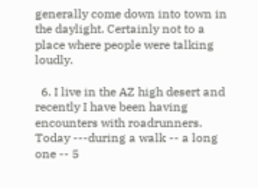generally come down into town in the daylight. Certainly not to a place where people were talking loudly.

  6. I live in the AZ high desert and recently I have been having encounters with roadrunners. Today ---during a walk -- a long one -- 5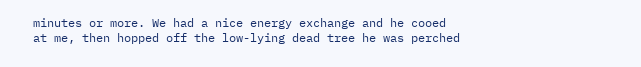minutes or more. We had a nice energy exchange and he cooed at me, then hopped off the low-lying dead tree he was perched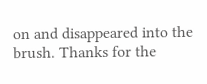on and disappeared into the brush. Thanks for the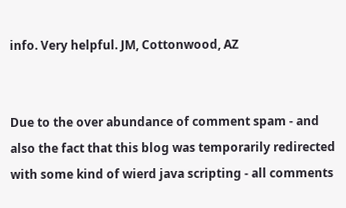info. Very helpful. JM, Cottonwood, AZ


Due to the over abundance of comment spam - and also the fact that this blog was temporarily redirected with some kind of wierd java scripting - all comments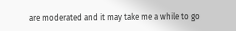are moderated and it may take me a while to go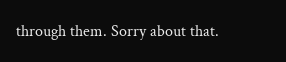through them. Sorry about that.